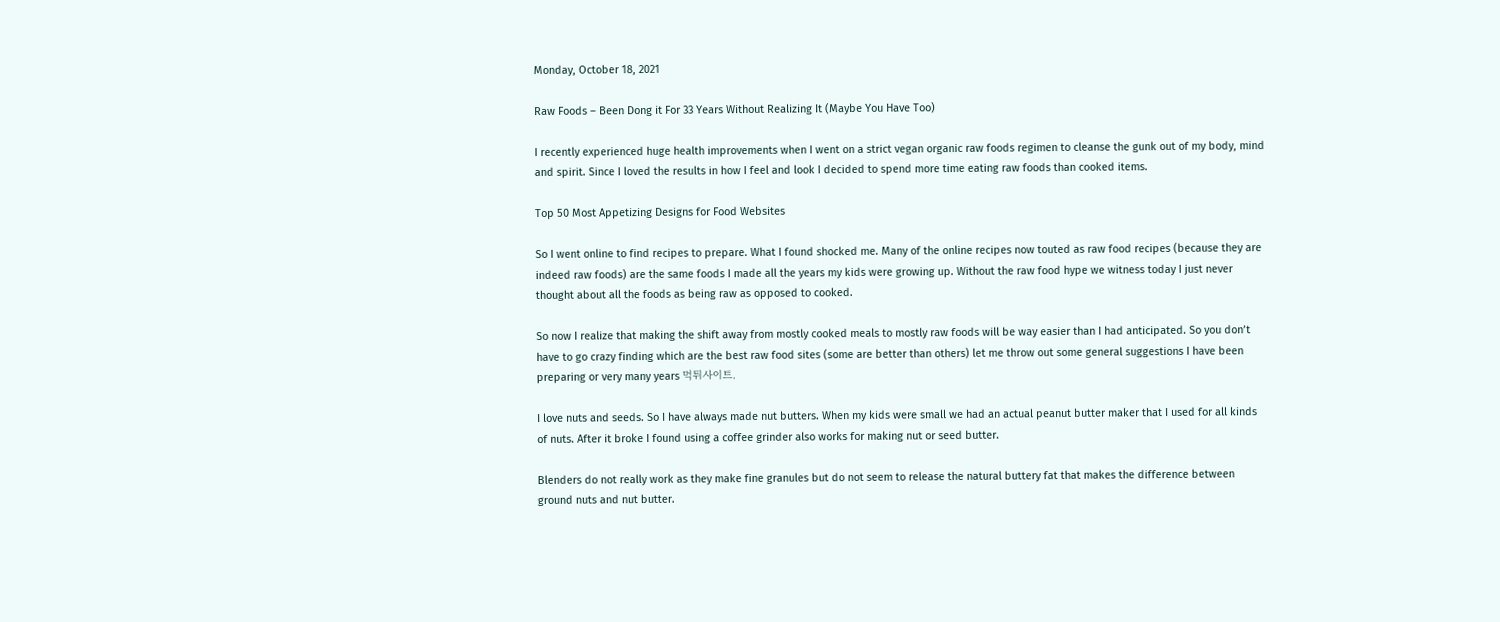Monday, October 18, 2021

Raw Foods – Been Dong it For 33 Years Without Realizing It (Maybe You Have Too)

I recently experienced huge health improvements when I went on a strict vegan organic raw foods regimen to cleanse the gunk out of my body, mind and spirit. Since I loved the results in how I feel and look I decided to spend more time eating raw foods than cooked items.

Top 50 Most Appetizing Designs for Food Websites

So I went online to find recipes to prepare. What I found shocked me. Many of the online recipes now touted as raw food recipes (because they are indeed raw foods) are the same foods I made all the years my kids were growing up. Without the raw food hype we witness today I just never thought about all the foods as being raw as opposed to cooked.

So now I realize that making the shift away from mostly cooked meals to mostly raw foods will be way easier than I had anticipated. So you don’t have to go crazy finding which are the best raw food sites (some are better than others) let me throw out some general suggestions I have been preparing or very many years 먹튀사이트.

I love nuts and seeds. So I have always made nut butters. When my kids were small we had an actual peanut butter maker that I used for all kinds of nuts. After it broke I found using a coffee grinder also works for making nut or seed butter.

Blenders do not really work as they make fine granules but do not seem to release the natural buttery fat that makes the difference between ground nuts and nut butter.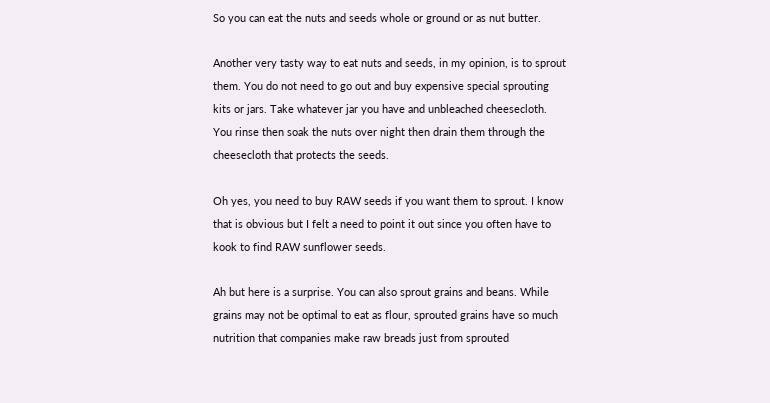So you can eat the nuts and seeds whole or ground or as nut butter.

Another very tasty way to eat nuts and seeds, in my opinion, is to sprout them. You do not need to go out and buy expensive special sprouting kits or jars. Take whatever jar you have and unbleached cheesecloth. You rinse then soak the nuts over night then drain them through the cheesecloth that protects the seeds.

Oh yes, you need to buy RAW seeds if you want them to sprout. I know that is obvious but I felt a need to point it out since you often have to kook to find RAW sunflower seeds.

Ah but here is a surprise. You can also sprout grains and beans. While grains may not be optimal to eat as flour, sprouted grains have so much nutrition that companies make raw breads just from sprouted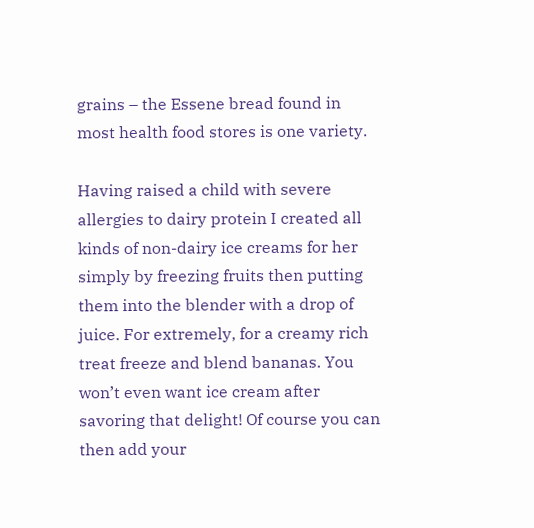grains – the Essene bread found in most health food stores is one variety.

Having raised a child with severe allergies to dairy protein I created all kinds of non-dairy ice creams for her simply by freezing fruits then putting them into the blender with a drop of juice. For extremely, for a creamy rich treat freeze and blend bananas. You won’t even want ice cream after savoring that delight! Of course you can then add your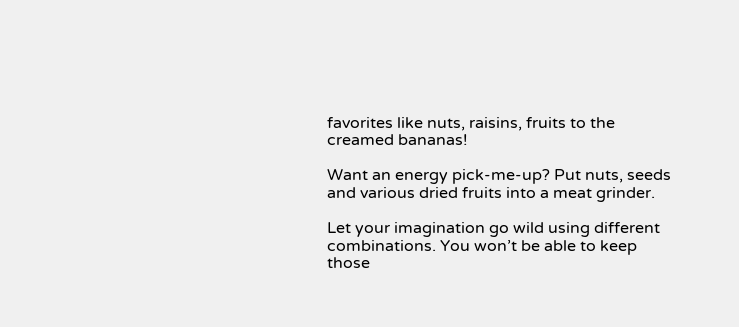favorites like nuts, raisins, fruits to the creamed bananas!

Want an energy pick-me-up? Put nuts, seeds and various dried fruits into a meat grinder.

Let your imagination go wild using different combinations. You won’t be able to keep those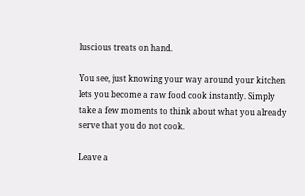luscious treats on hand.

You see, just knowing your way around your kitchen lets you become a raw food cook instantly. Simply take a few moments to think about what you already serve that you do not cook.

Leave a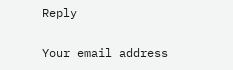Reply

Your email address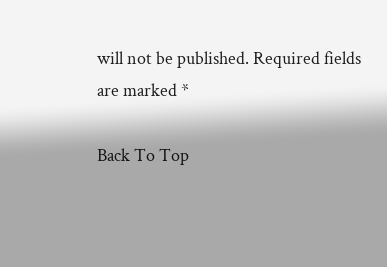will not be published. Required fields are marked *

Back To Top